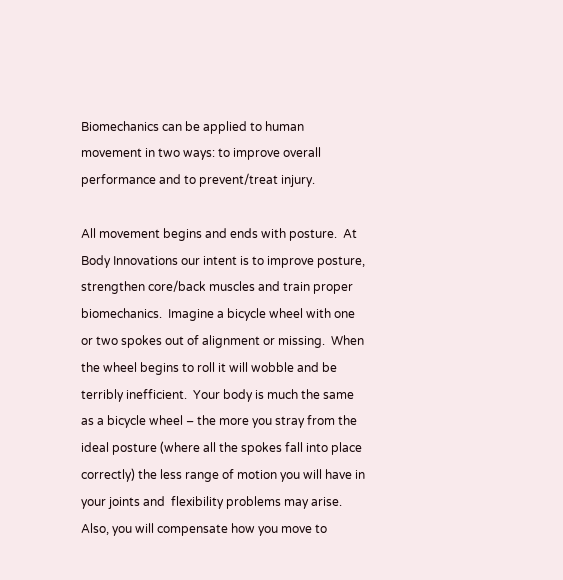Biomechanics can be applied to human movement in two ways: to improve overall performance and to prevent/treat injury.

All movement begins and ends with posture.  At Body Innovations our intent is to improve posture, strengthen core/back muscles and train proper biomechanics.  Imagine a bicycle wheel with one or two spokes out of alignment or missing.  When the wheel begins to roll it will wobble and be terribly inefficient.  Your body is much the same as a bicycle wheel – the more you stray from the ideal posture (where all the spokes fall into place correctly) the less range of motion you will have in your joints and  flexibility problems may arise.  Also, you will compensate how you move to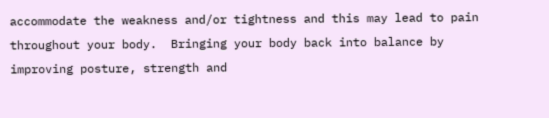accommodate the weakness and/or tightness and this may lead to pain throughout your body.  Bringing your body back into balance by improving posture, strength and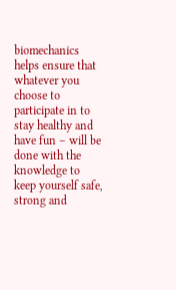biomechanics helps ensure that whatever you choose to participate in to stay healthy and have fun – will be done with the knowledge to keep yourself safe, strong and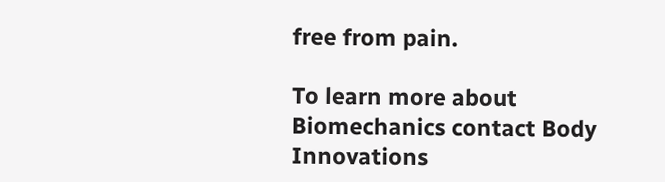free from pain.

To learn more about Biomechanics contact Body Innovations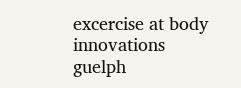excercise at body innovations guelph